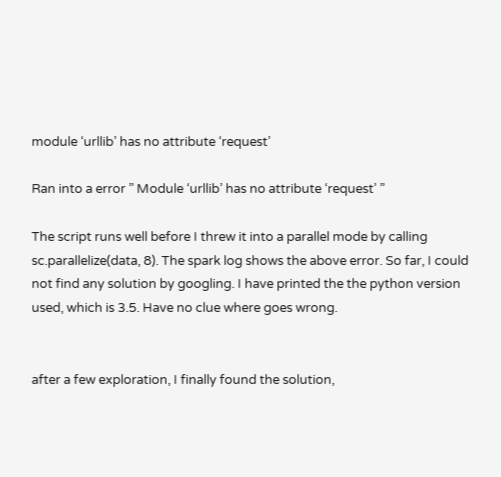module ‘urllib’ has no attribute ‘request’

Ran into a error ” Module ‘urllib’ has no attribute ‘request’ ”

The script runs well before I threw it into a parallel mode by calling sc.parallelize(data, 8). The spark log shows the above error. So far, I could not find any solution by googling. I have printed the the python version used, which is 3.5. Have no clue where goes wrong.


after a few exploration, I finally found the solution,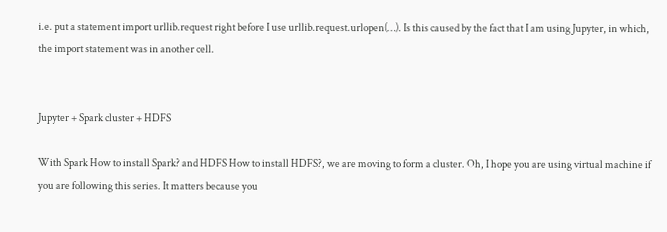i.e. put a statement import urllib.request right before I use urllib.request.urlopen(…). Is this caused by the fact that I am using Jupyter, in which, the import statement was in another cell.


Jupyter + Spark cluster + HDFS

With Spark How to install Spark? and HDFS How to install HDFS?, we are moving to form a cluster. Oh, I hope you are using virtual machine if you are following this series. It matters because you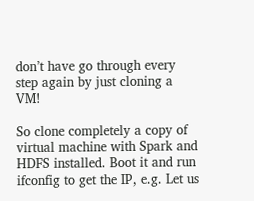don’t have go through every step again by just cloning a VM!

So clone completely a copy of virtual machine with Spark and HDFS installed. Boot it and run ifconfig to get the IP, e.g. Let us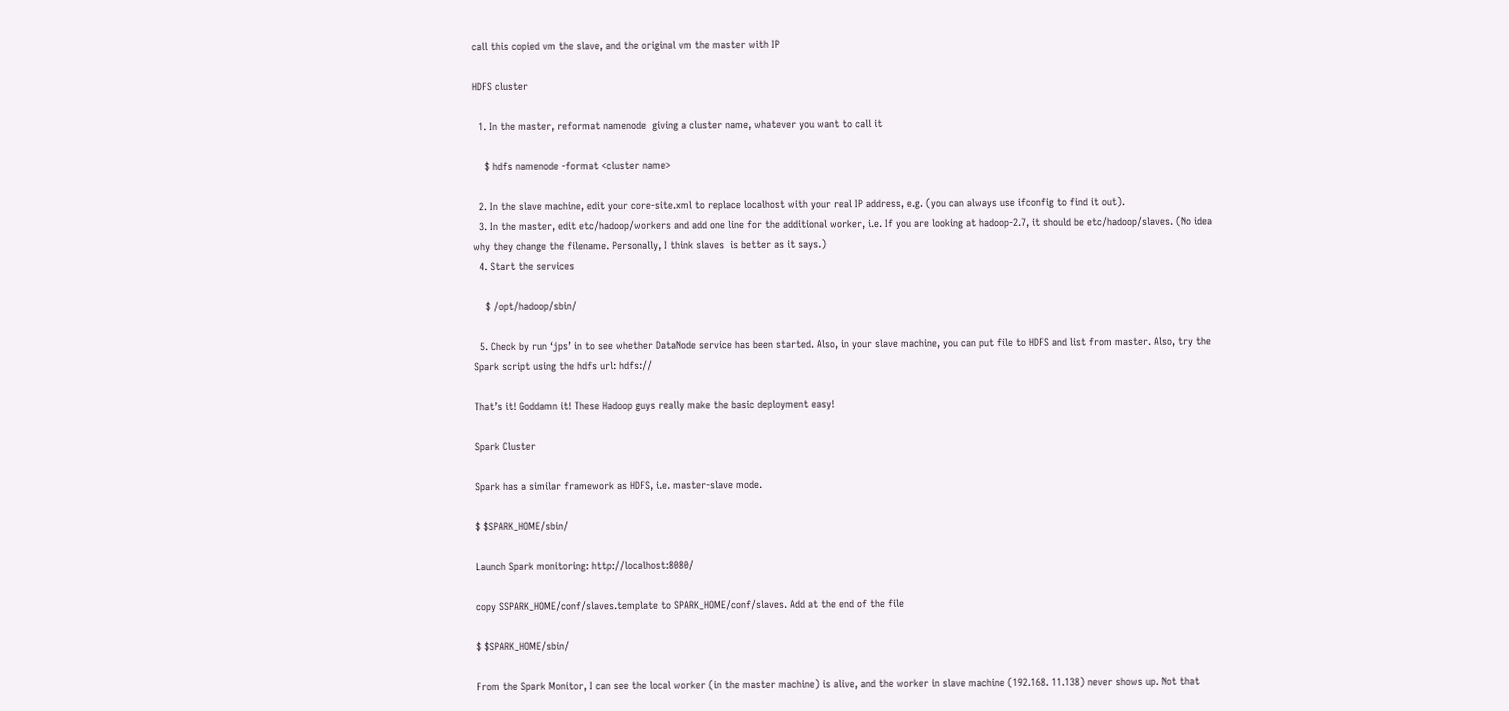call this copied vm the slave, and the original vm the master with IP

HDFS cluster

  1. In the master, reformat namenode  giving a cluster name, whatever you want to call it

    $ hdfs namenode -format <cluster name>

  2. In the slave machine, edit your core-site.xml to replace localhost with your real IP address, e.g. (you can always use ifconfig to find it out).
  3. In the master, edit etc/hadoop/workers and add one line for the additional worker, i.e. If you are looking at hadoop-2.7, it should be etc/hadoop/slaves. (No idea why they change the filename. Personally, I think slaves  is better as it says.)
  4. Start the services

    $ /opt/hadoop/sbin/

  5. Check by run ‘jps’ in to see whether DataNode service has been started. Also, in your slave machine, you can put file to HDFS and list from master. Also, try the Spark script using the hdfs url: hdfs://

That’s it! Goddamn it! These Hadoop guys really make the basic deployment easy!

Spark Cluster

Spark has a similar framework as HDFS, i.e. master-slave mode.

$ $SPARK_HOME/sbin/

Launch Spark monitoring: http://localhost:8080/

copy SSPARK_HOME/conf/slaves.template to SPARK_HOME/conf/slaves. Add at the end of the file

$ $SPARK_HOME/sbin/

From the Spark Monitor, I can see the local worker (in the master machine) is alive, and the worker in slave machine (192.168. 11.138) never shows up. Not that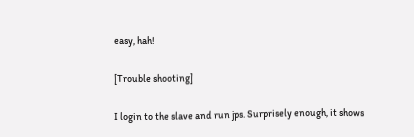easy, hah!

[Trouble shooting]

I login to the slave and run jps. Surprisely enough, it shows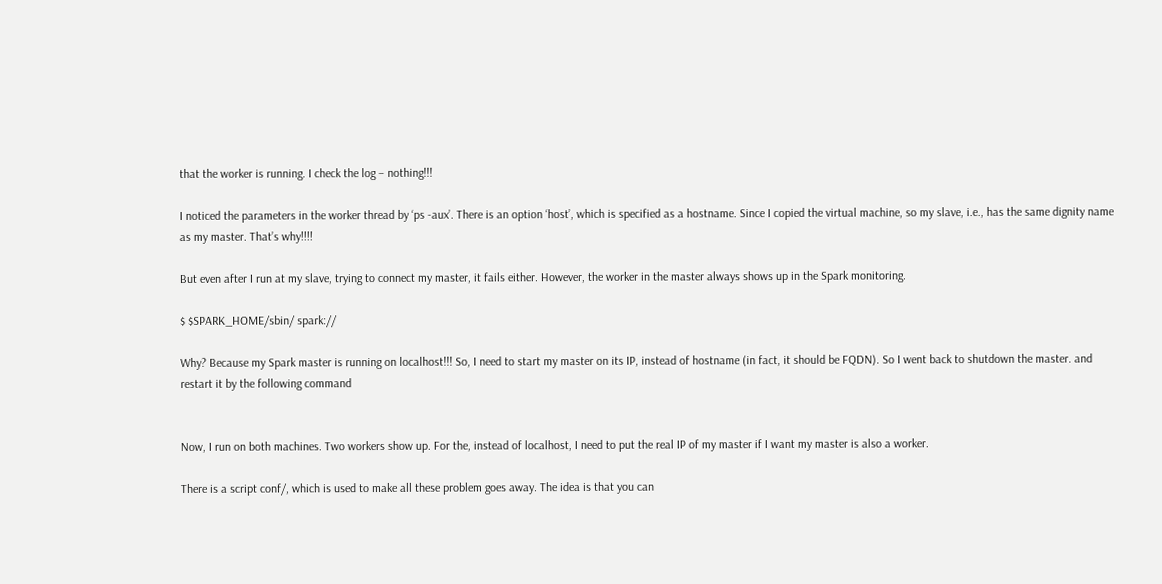that the worker is running. I check the log – nothing!!!

I noticed the parameters in the worker thread by ‘ps -aux’. There is an option ‘host’, which is specified as a hostname. Since I copied the virtual machine, so my slave, i.e., has the same dignity name as my master. That’s why!!!!

But even after I run at my slave, trying to connect my master, it fails either. However, the worker in the master always shows up in the Spark monitoring.

$ $SPARK_HOME/sbin/ spark://

Why? Because my Spark master is running on localhost!!! So, I need to start my master on its IP, instead of hostname (in fact, it should be FQDN). So I went back to shutdown the master. and restart it by the following command


Now, I run on both machines. Two workers show up. For the, instead of localhost, I need to put the real IP of my master if I want my master is also a worker.

There is a script conf/, which is used to make all these problem goes away. The idea is that you can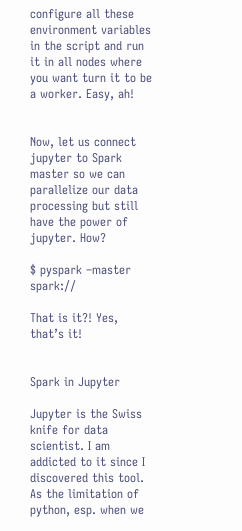configure all these environment variables in the script and run it in all nodes where you want turn it to be a worker. Easy, ah!


Now, let us connect jupyter to Spark master so we can parallelize our data processing but still have the power of jupyter. How?

$ pyspark –master spark://

That is it?! Yes, that’s it!


Spark in Jupyter

Jupyter is the Swiss knife for data scientist. I am addicted to it since I discovered this tool. As the limitation of python, esp. when we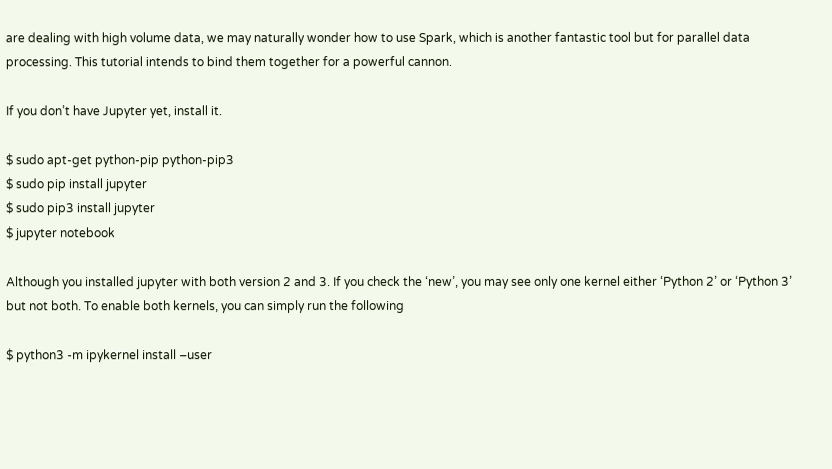are dealing with high volume data, we may naturally wonder how to use Spark, which is another fantastic tool but for parallel data processing. This tutorial intends to bind them together for a powerful cannon.

If you don’t have Jupyter yet, install it.

$ sudo apt-get python-pip python-pip3
$ sudo pip install jupyter
$ sudo pip3 install jupyter
$ jupyter notebook

Although you installed jupyter with both version 2 and 3. If you check the ‘new’, you may see only one kernel either ‘Python 2’ or ‘Python 3’ but not both. To enable both kernels, you can simply run the following

$ python3 -m ipykernel install –user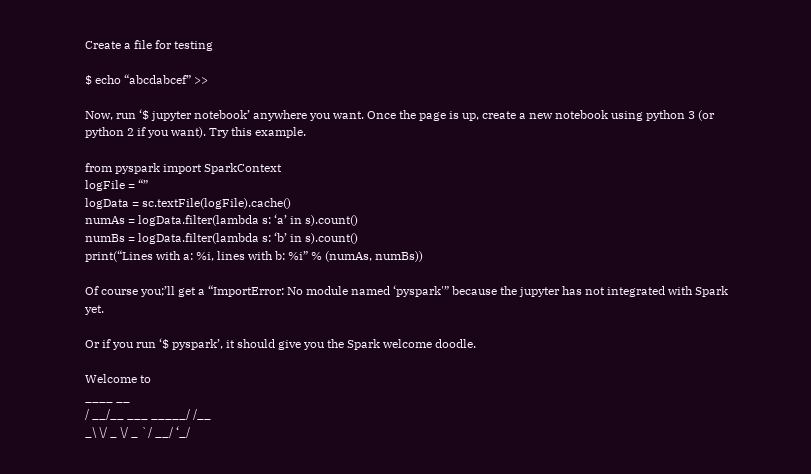Create a file for testing

$ echo “abcdabcef” >>

Now, run ‘$ jupyter notebook’ anywhere you want. Once the page is up, create a new notebook using python 3 (or python 2 if you want). Try this example.

from pyspark import SparkContext
logFile = “”
logData = sc.textFile(logFile).cache()
numAs = logData.filter(lambda s: ‘a’ in s).count()
numBs = logData.filter(lambda s: ‘b’ in s).count()
print(“Lines with a: %i, lines with b: %i” % (numAs, numBs))

Of course you;’ll get a “ImportError: No module named ‘pyspark'” because the jupyter has not integrated with Spark yet.

Or if you run ‘$ pyspark’, it should give you the Spark welcome doodle.

Welcome to
____ __
/ __/__ ___ _____/ /__
_\ \/ _ \/ _ `/ __/ ‘_/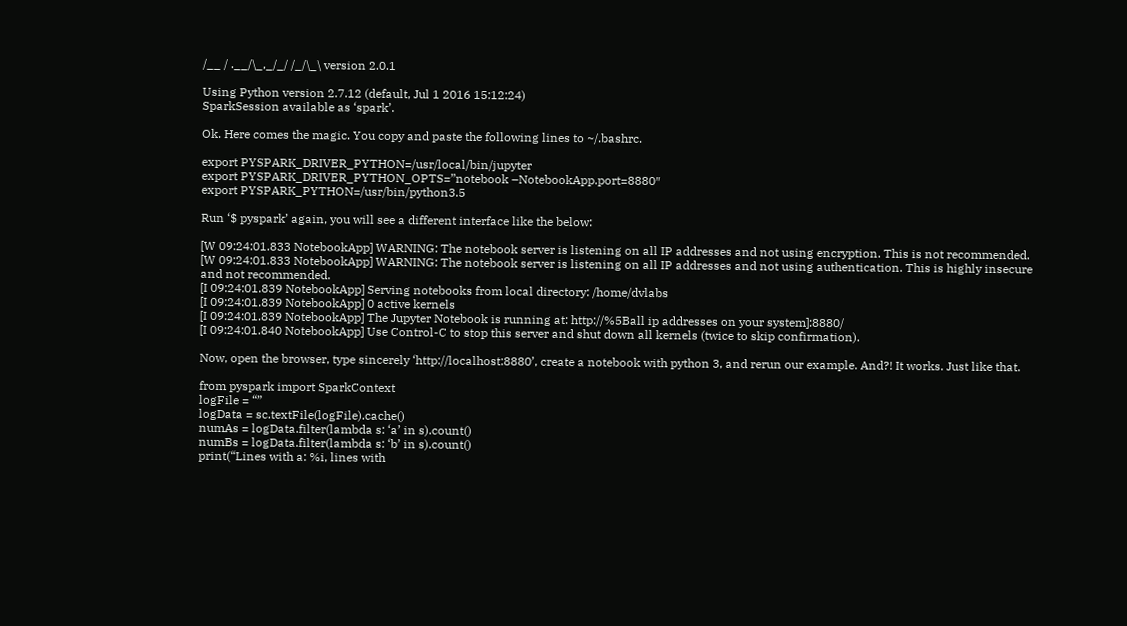/__ / .__/\_,_/_/ /_/\_\ version 2.0.1

Using Python version 2.7.12 (default, Jul 1 2016 15:12:24)
SparkSession available as ‘spark’.

Ok. Here comes the magic. You copy and paste the following lines to ~/.bashrc.

export PYSPARK_DRIVER_PYTHON=/usr/local/bin/jupyter
export PYSPARK_DRIVER_PYTHON_OPTS=”notebook –NotebookApp.port=8880″
export PYSPARK_PYTHON=/usr/bin/python3.5

Run ‘$ pyspark’ again, you will see a different interface like the below:

[W 09:24:01.833 NotebookApp] WARNING: The notebook server is listening on all IP addresses and not using encryption. This is not recommended.
[W 09:24:01.833 NotebookApp] WARNING: The notebook server is listening on all IP addresses and not using authentication. This is highly insecure and not recommended.
[I 09:24:01.839 NotebookApp] Serving notebooks from local directory: /home/dvlabs
[I 09:24:01.839 NotebookApp] 0 active kernels
[I 09:24:01.839 NotebookApp] The Jupyter Notebook is running at: http://%5Ball ip addresses on your system]:8880/
[I 09:24:01.840 NotebookApp] Use Control-C to stop this server and shut down all kernels (twice to skip confirmation).

Now, open the browser, type sincerely ‘http://localhost:8880’, create a notebook with python 3, and rerun our example. And?! It works. Just like that.

from pyspark import SparkContext
logFile = “”
logData = sc.textFile(logFile).cache()
numAs = logData.filter(lambda s: ‘a’ in s).count()
numBs = logData.filter(lambda s: ‘b’ in s).count()
print(“Lines with a: %i, lines with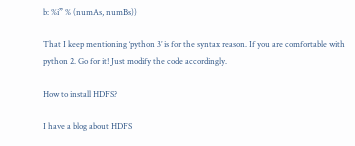b: %i” % (numAs, numBs))

That I keep mentioning ‘python 3’ is for the syntax reason. If you are comfortable with python 2. Go for it! Just modify the code accordingly.

How to install HDFS?

I have a blog about HDFS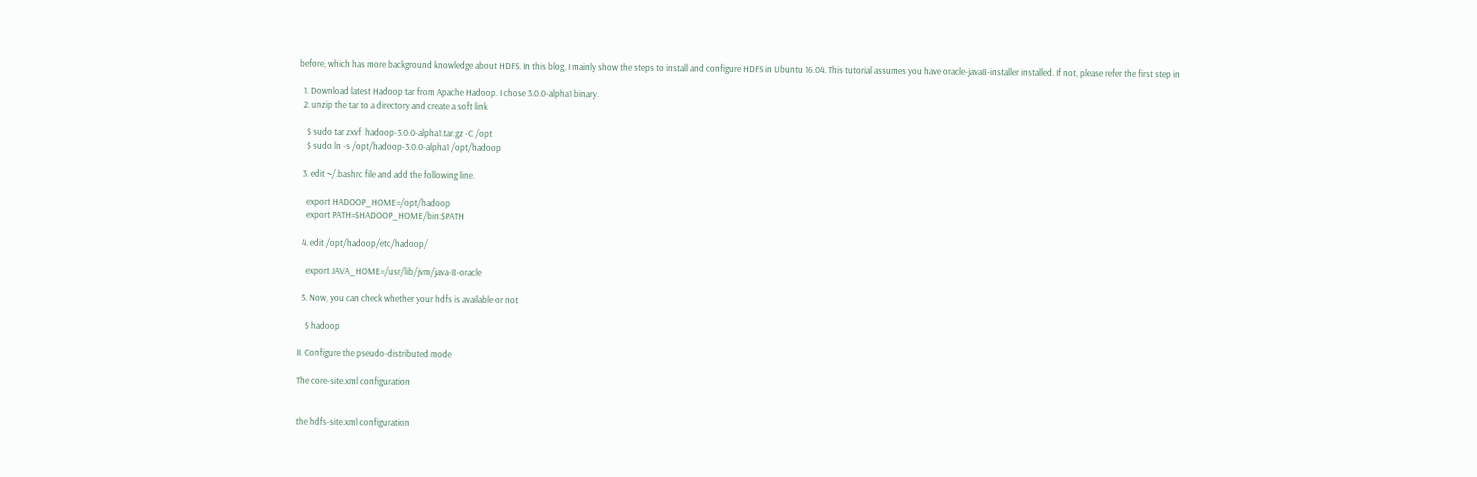before, which has more background knowledge about HDFS. In this blog, I mainly show the steps to install and configure HDFS in Ubuntu 16.04. This tutorial assumes you have oracle-java8-installer installed. If not, please refer the first step in

  1. Download latest Hadoop tar from Apache Hadoop. I chose 3.0.0-alpha1 binary.
  2. unzip the tar to a directory and create a soft link

    $ sudo tar zxvf  hadoop-3.0.0-alpha1.tar.gz -C /opt
    $ sudo ln -s /opt/hadoop-3.0.0-alpha1 /opt/hadoop

  3. edit ~/.bashrc file and add the following line.

    export HADOOP_HOME=/opt/hadoop
    export PATH=$HADOOP_HOME/bin:$PATH

  4. edit /opt/hadoop/etc/hadoop/

    export JAVA_HOME=/usr/lib/jvm/java-8-oracle

  5. Now, you can check whether your hdfs is available or not

    $ hadoop

II. Configure the pseudo-distributed mode

The core-site.xml configuration


the hdfs-site.xml configuration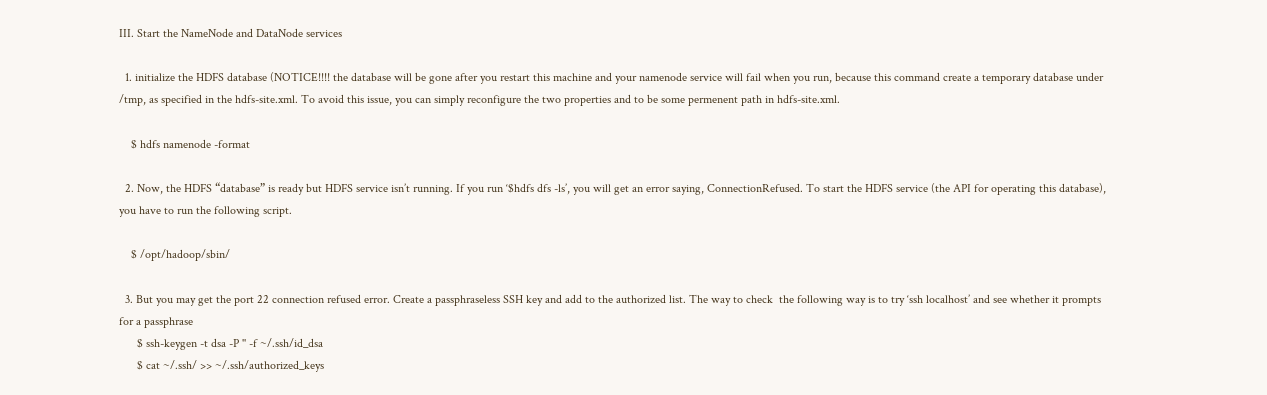III. Start the NameNode and DataNode services

  1. initialize the HDFS database (NOTICE!!!! the database will be gone after you restart this machine and your namenode service will fail when you run, because this command create a temporary database under /tmp, as specified in the hdfs-site.xml. To avoid this issue, you can simply reconfigure the two properties and to be some permenent path in hdfs-site.xml.

    $ hdfs namenode -format

  2. Now, the HDFS “database” is ready but HDFS service isn’t running. If you run ‘$hdfs dfs -ls’, you will get an error saying, ConnectionRefused. To start the HDFS service (the API for operating this database), you have to run the following script.

    $ /opt/hadoop/sbin/

  3. But you may get the port 22 connection refused error. Create a passphraseless SSH key and add to the authorized list. The way to check  the following way is to try ‘ssh localhost’ and see whether it prompts for a passphrase
      $ ssh-keygen -t dsa -P '' -f ~/.ssh/id_dsa
      $ cat ~/.ssh/ >> ~/.ssh/authorized_keys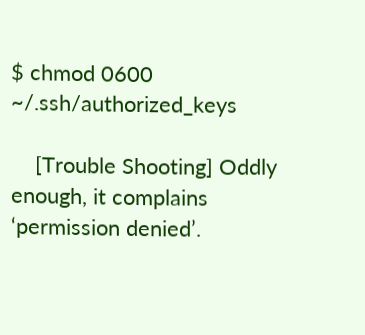$ chmod 0600 ~/.ssh/authorized_keys

    [Trouble Shooting] Oddly enough, it complains ‘permission denied’.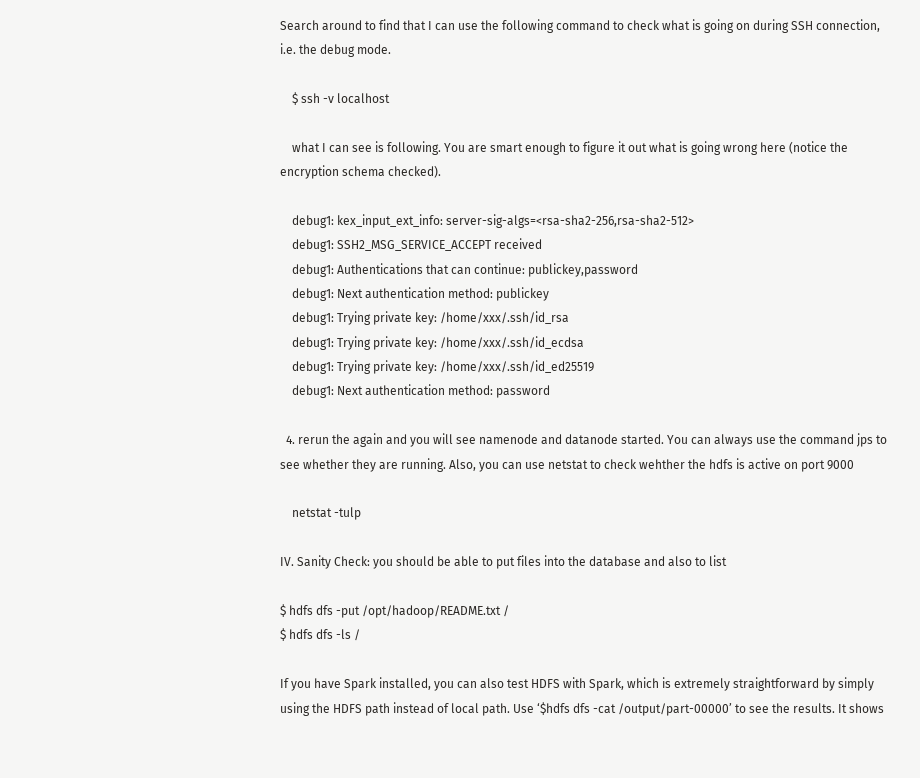Search around to find that I can use the following command to check what is going on during SSH connection, i.e. the debug mode.

    $ ssh -v localhost

    what I can see is following. You are smart enough to figure it out what is going wrong here (notice the encryption schema checked).

    debug1: kex_input_ext_info: server-sig-algs=<rsa-sha2-256,rsa-sha2-512>
    debug1: SSH2_MSG_SERVICE_ACCEPT received
    debug1: Authentications that can continue: publickey,password
    debug1: Next authentication method: publickey
    debug1: Trying private key: /home/xxx/.ssh/id_rsa
    debug1: Trying private key: /home/xxx/.ssh/id_ecdsa
    debug1: Trying private key: /home/xxx/.ssh/id_ed25519
    debug1: Next authentication method: password

  4. rerun the again and you will see namenode and datanode started. You can always use the command jps to see whether they are running. Also, you can use netstat to check wehther the hdfs is active on port 9000

    netstat -tulp

IV. Sanity Check: you should be able to put files into the database and also to list

$ hdfs dfs -put /opt/hadoop/README.txt /
$ hdfs dfs -ls /

If you have Spark installed, you can also test HDFS with Spark, which is extremely straightforward by simply using the HDFS path instead of local path. Use ‘$hdfs dfs -cat /output/part-00000’ to see the results. It shows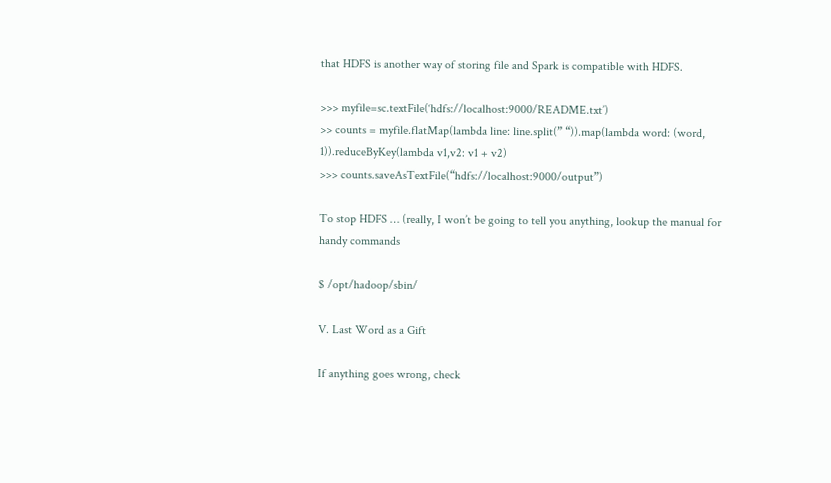that HDFS is another way of storing file and Spark is compatible with HDFS.

>>> myfile=sc.textFile(‘hdfs://localhost:9000/README.txt’)
>> counts = myfile.flatMap(lambda line: line.split(” “)).map(lambda word: (word, 1)).reduceByKey(lambda v1,v2: v1 + v2)
>>> counts.saveAsTextFile(“hdfs://localhost:9000/output”)

To stop HDFS … (really, I won’t be going to tell you anything, lookup the manual for handy commands

$ /opt/hadoop/sbin/

V. Last Word as a Gift

If anything goes wrong, check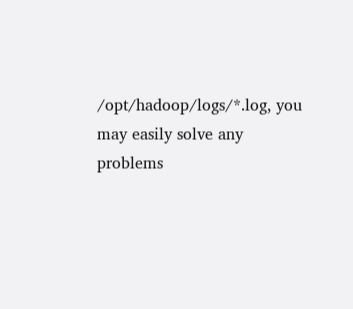/opt/hadoop/logs/*.log, you may easily solve any problems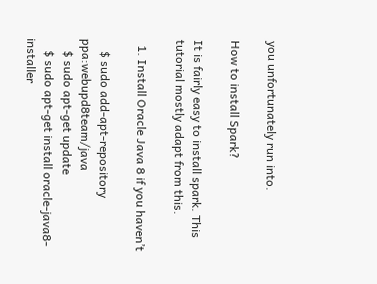you unfortunately run into.

How to install Spark?

It is fairly easy to install spark. This tutorial mostly adapt from this.

  1. Install Oracle Java 8 if you haven’t

    $ sudo add-apt-repository ppa:webupd8team/java
    $ sudo apt-get update
    $ sudo apt-get install oracle-java8-installer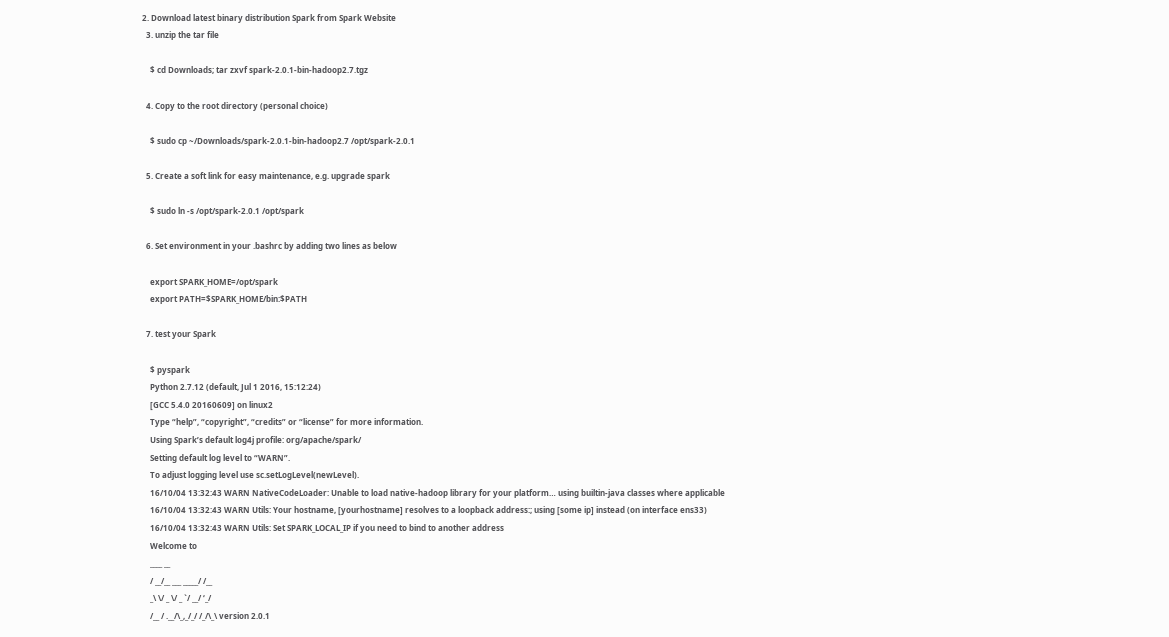2. Download latest binary distribution Spark from Spark Website
  3. unzip the tar file

    $ cd Downloads; tar zxvf spark-2.0.1-bin-hadoop2.7.tgz

  4. Copy to the root directory (personal choice)

    $ sudo cp ~/Downloads/spark-2.0.1-bin-hadoop2.7 /opt/spark-2.0.1

  5. Create a soft link for easy maintenance, e.g. upgrade spark

    $ sudo ln -s /opt/spark-2.0.1 /opt/spark

  6. Set environment in your .bashrc by adding two lines as below

    export SPARK_HOME=/opt/spark
    export PATH=$SPARK_HOME/bin:$PATH

  7. test your Spark

    $ pyspark
    Python 2.7.12 (default, Jul 1 2016, 15:12:24)
    [GCC 5.4.0 20160609] on linux2
    Type “help”, “copyright”, “credits” or “license” for more information.
    Using Spark’s default log4j profile: org/apache/spark/
    Setting default log level to “WARN”.
    To adjust logging level use sc.setLogLevel(newLevel).
    16/10/04 13:32:43 WARN NativeCodeLoader: Unable to load native-hadoop library for your platform… using builtin-java classes where applicable
    16/10/04 13:32:43 WARN Utils: Your hostname, [yourhostname] resolves to a loopback address:; using [some ip] instead (on interface ens33)
    16/10/04 13:32:43 WARN Utils: Set SPARK_LOCAL_IP if you need to bind to another address
    Welcome to
    ____ __
    / __/__ ___ _____/ /__
    _\ \/ _ \/ _ `/ __/ ‘_/
    /__ / .__/\_,_/_/ /_/\_\ version 2.0.1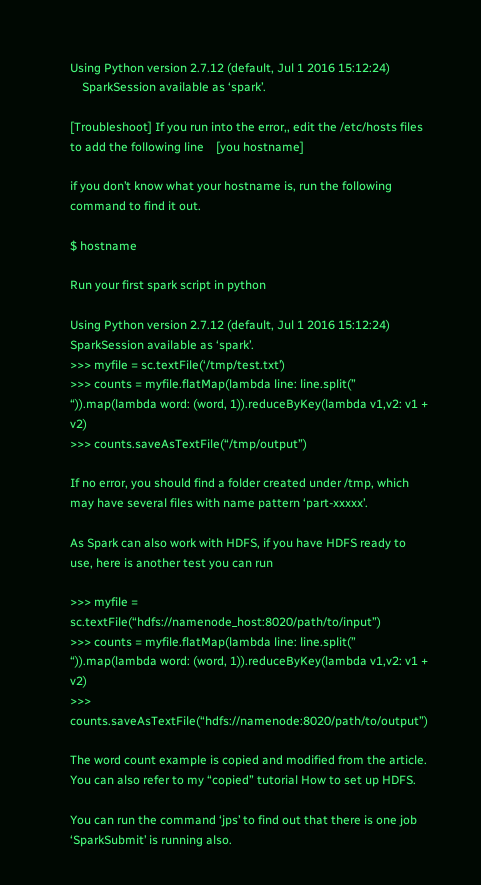Using Python version 2.7.12 (default, Jul 1 2016 15:12:24)
    SparkSession available as ‘spark’.

[Troubleshoot] If you run into the error,, edit the /etc/hosts files to add the following line    [you hostname]

if you don’t know what your hostname is, run the following command to find it out.

$ hostname

Run your first spark script in python

Using Python version 2.7.12 (default, Jul 1 2016 15:12:24)
SparkSession available as ‘spark’.
>>> myfile = sc.textFile(‘/tmp/test.txt’)
>>> counts = myfile.flatMap(lambda line: line.split(” “)).map(lambda word: (word, 1)).reduceByKey(lambda v1,v2: v1 + v2)
>>> counts.saveAsTextFile(“/tmp/output”)

If no error, you should find a folder created under /tmp, which may have several files with name pattern ‘part-xxxxx’.

As Spark can also work with HDFS, if you have HDFS ready to use, here is another test you can run

>>> myfile = sc.textFile(“hdfs://namenode_host:8020/path/to/input”)
>>> counts = myfile.flatMap(lambda line: line.split(” “)).map(lambda word: (word, 1)).reduceByKey(lambda v1,v2: v1 + v2)
>>> counts.saveAsTextFile(“hdfs://namenode:8020/path/to/output”)

The word count example is copied and modified from the article. You can also refer to my “copied” tutorial How to set up HDFS.

You can run the command ‘jps’ to find out that there is one job ‘SparkSubmit’ is running also.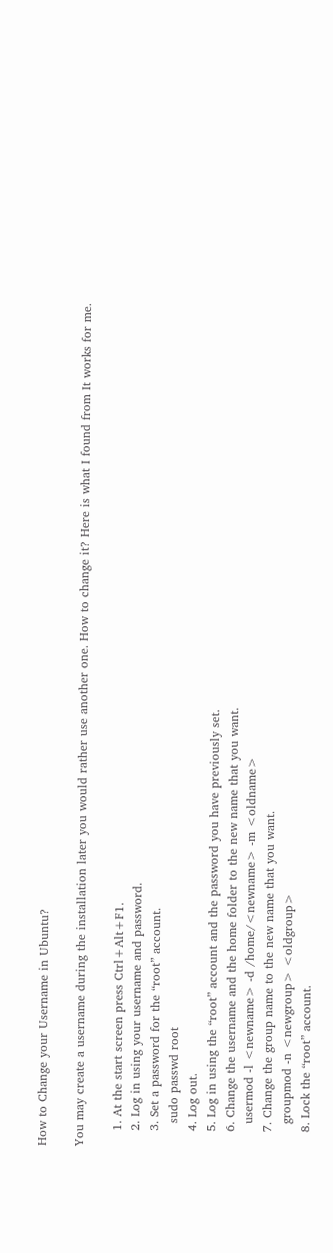How to Change your Username in Ubuntu?

You may create a username during the installation later you would rather use another one. How to change it? Here is what I found from It works for me.

    1. At the start screen press Ctrl+Alt+F1.
    2. Log in using your username and password.
    3. Set a password for the “root” account.
      sudo passwd root
    4. Log out.
    5. Log in using the “root” account and the password you have previously set.
    6. Change the username and the home folder to the new name that you want.
      usermod -l <newname> -d /home/<newname> -m <oldname>
    7. Change the group name to the new name that you want.
      groupmod -n <newgroup> <oldgroup>
    8. Lock the “root” account.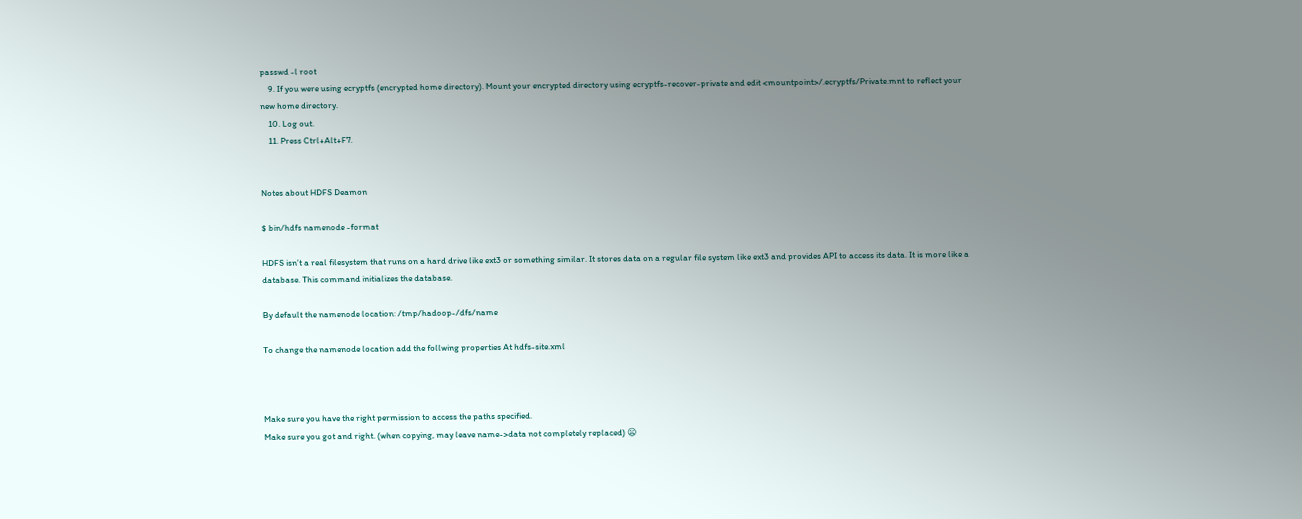passwd -l root
    9. If you were using ecryptfs (encrypted home directory). Mount your encrypted directory using ecryptfs-recover-private and edit <mountpoint>/.ecryptfs/Private.mnt to reflect your new home directory.
    10. Log out.
    11. Press Ctrl+Alt+F7.


Notes about HDFS Deamon

$ bin/hdfs namenode -format

HDFS isn’t a real filesystem that runs on a hard drive like ext3 or something similar. It stores data on a regular file system like ext3 and provides API to access its data. It is more like a database. This command initializes the database.

By default the namenode location: /tmp/hadoop-/dfs/name

To change the namenode location add the follwing properties At hdfs-site.xml



Make sure you have the right permission to access the paths specified.
Make sure you got and right. (when copying, may leave name->data not completely replaced) 😦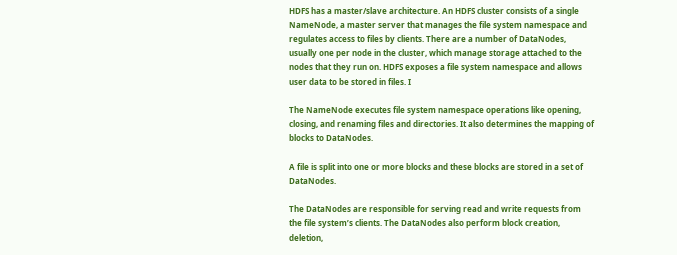HDFS has a master/slave architecture. An HDFS cluster consists of a single NameNode, a master server that manages the file system namespace and regulates access to files by clients. There are a number of DataNodes, usually one per node in the cluster, which manage storage attached to the nodes that they run on. HDFS exposes a file system namespace and allows user data to be stored in files. I

The NameNode executes file system namespace operations like opening, closing, and renaming files and directories. It also determines the mapping of blocks to DataNodes.

A file is split into one or more blocks and these blocks are stored in a set of DataNodes.

The DataNodes are responsible for serving read and write requests from the file system’s clients. The DataNodes also perform block creation, deletion,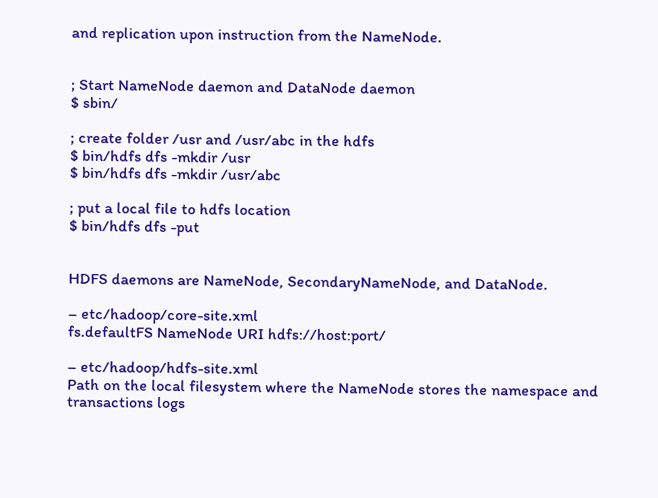and replication upon instruction from the NameNode.


; Start NameNode daemon and DataNode daemon
$ sbin/

; create folder /usr and /usr/abc in the hdfs
$ bin/hdfs dfs -mkdir /usr
$ bin/hdfs dfs -mkdir /usr/abc

; put a local file to hdfs location
$ bin/hdfs dfs -put


HDFS daemons are NameNode, SecondaryNameNode, and DataNode.

– etc/hadoop/core-site.xml
fs.defaultFS NameNode URI hdfs://host:port/

– etc/hadoop/hdfs-site.xml
Path on the local filesystem where the NameNode stores the namespace and transactions logs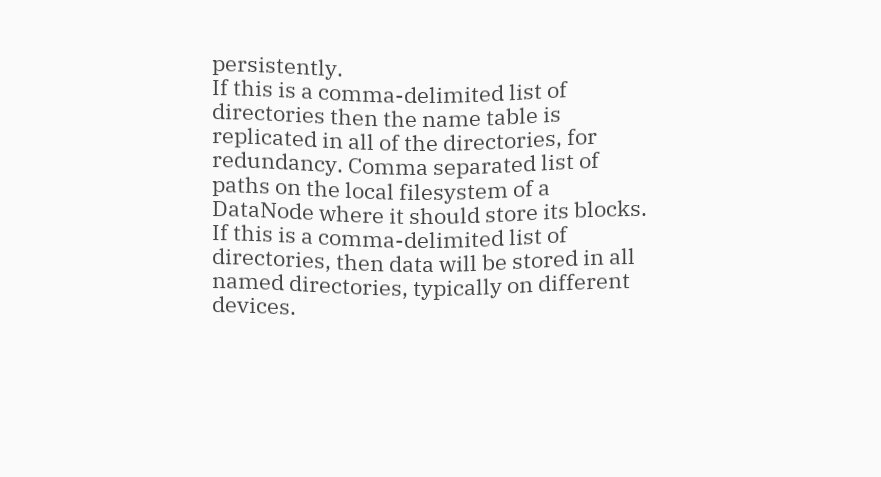persistently.
If this is a comma-delimited list of directories then the name table is replicated in all of the directories, for redundancy. Comma separated list of paths on the local filesystem of a DataNode where it should store its blocks. If this is a comma-delimited list of directories, then data will be stored in all named directories, typically on different devices.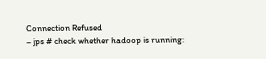Connection Refused
– jps # check whether hadoop is running: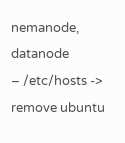nemanode, datanode
– /etc/hosts -> remove ubuntu